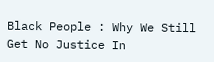Black People : Why We Still Get No Justice In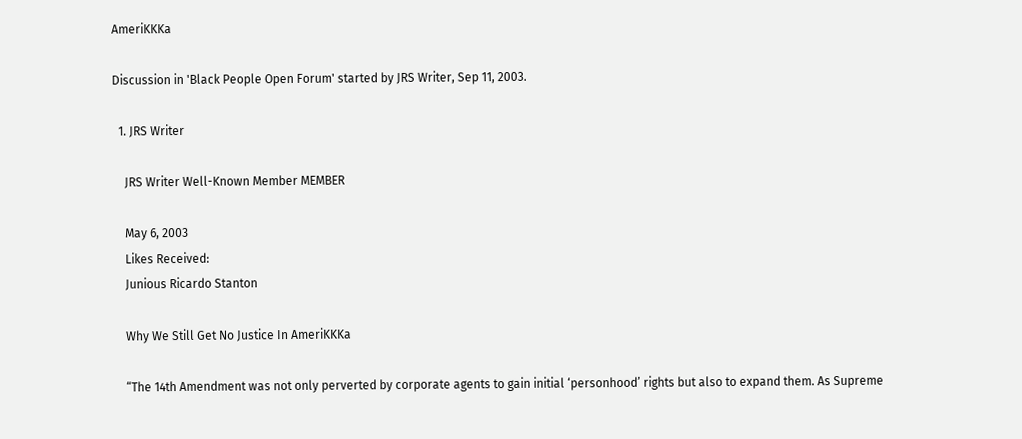AmeriKKKa

Discussion in 'Black People Open Forum' started by JRS Writer, Sep 11, 2003.

  1. JRS Writer

    JRS Writer Well-Known Member MEMBER

    May 6, 2003
    Likes Received:
    Junious Ricardo Stanton

    Why We Still Get No Justice In AmeriKKKa

    “The 14th Amendment was not only perverted by corporate agents to gain initial ‘personhood’ rights but also to expand them. As Supreme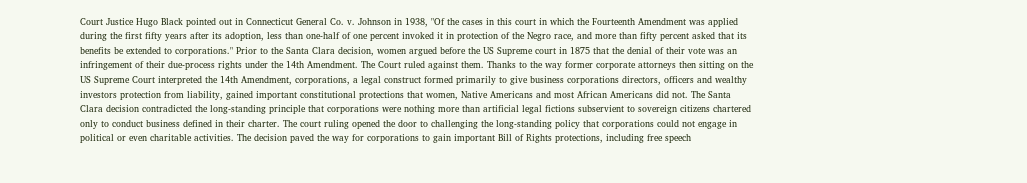Court Justice Hugo Black pointed out in Connecticut General Co. v. Johnson in 1938, "Of the cases in this court in which the Fourteenth Amendment was applied during the first fifty years after its adoption, less than one-half of one percent invoked it in protection of the Negro race, and more than fifty percent asked that its benefits be extended to corporations." Prior to the Santa Clara decision, women argued before the US Supreme court in 1875 that the denial of their vote was an infringement of their due-process rights under the 14th Amendment. The Court ruled against them. Thanks to the way former corporate attorneys then sitting on the US Supreme Court interpreted the 14th Amendment, corporations, a legal construct formed primarily to give business corporations directors, officers and wealthy investors protection from liability, gained important constitutional protections that women, Native Americans and most African Americans did not. The Santa Clara decision contradicted the long-standing principle that corporations were nothing more than artificial legal fictions subservient to sovereign citizens chartered only to conduct business defined in their charter. The court ruling opened the door to challenging the long-standing policy that corporations could not engage in political or even charitable activities. The decision paved the way for corporations to gain important Bill of Rights protections, including free speech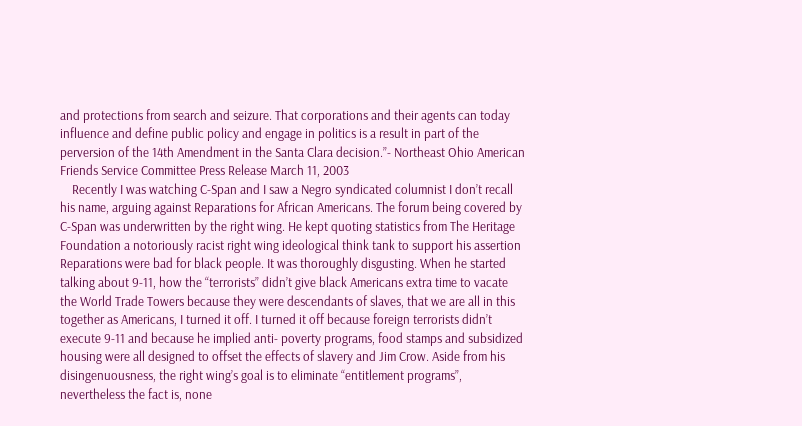and protections from search and seizure. That corporations and their agents can today influence and define public policy and engage in politics is a result in part of the perversion of the 14th Amendment in the Santa Clara decision.”- Northeast Ohio American Friends Service Committee Press Release March 11, 2003
    Recently I was watching C-Span and I saw a Negro syndicated columnist I don’t recall his name, arguing against Reparations for African Americans. The forum being covered by C-Span was underwritten by the right wing. He kept quoting statistics from The Heritage Foundation a notoriously racist right wing ideological think tank to support his assertion Reparations were bad for black people. It was thoroughly disgusting. When he started talking about 9-11, how the “terrorists” didn’t give black Americans extra time to vacate the World Trade Towers because they were descendants of slaves, that we are all in this together as Americans, I turned it off. I turned it off because foreign terrorists didn’t execute 9-11 and because he implied anti- poverty programs, food stamps and subsidized housing were all designed to offset the effects of slavery and Jim Crow. Aside from his disingenuousness, the right wing’s goal is to eliminate “entitlement programs”, nevertheless the fact is, none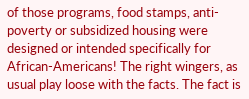of those programs, food stamps, anti-poverty or subsidized housing were designed or intended specifically for African-Americans! The right wingers, as usual play loose with the facts. The fact is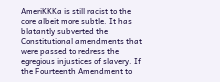AmeriKKKa is still racist to the core albeit more subtle. It has blatantly subverted the Constitutional amendments that were passed to redress the egregious injustices of slavery. If the Fourteenth Amendment to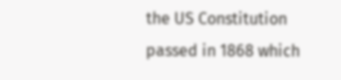the US Constitution passed in 1868 which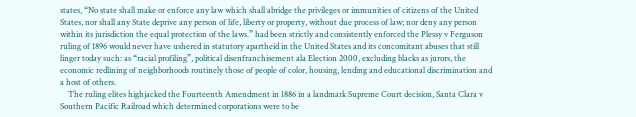states, “No state shall make or enforce any law which shall abridge the privileges or immunities of citizens of the United States, nor shall any State deprive any person of life, liberty or property, without due process of law; nor deny any person within its jurisdiction the equal protection of the laws.” had been strictly and consistently enforced the Plessy v Ferguson ruling of 1896 would never have ushered in statutory apartheid in the United States and its concomitant abuses that still linger today such: as “racial profiling”, political disenfranchisement ala Election 2000, excluding blacks as jurors, the economic redlining of neighborhoods routinely those of people of color, housing, lending and educational discrimination and a host of others.
    The ruling elites highjacked the Fourteenth Amendment in 1886 in a landmark Supreme Court decision, Santa Clara v Southern Pacific Railroad which determined corporations were to be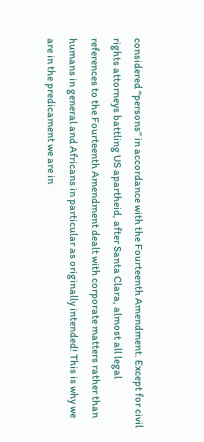considered “persons” in accordance with the Fourteenth Amendment. Except for civil rights attorneys battling US apartheid, after Santa Clara, almost all legal references to the Fourteenth Amendment dealt with corporate matters rather than humans in general and Africans in particular as originally intended! This is why we are in the predicament we are in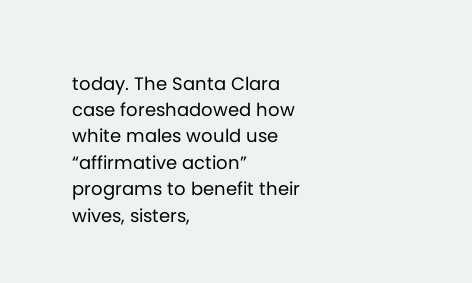today. The Santa Clara case foreshadowed how white males would use “affirmative action” programs to benefit their wives, sisters,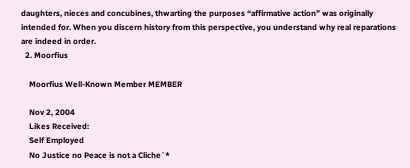daughters, nieces and concubines, thwarting the purposes “affirmative action” was originally intended for. When you discern history from this perspective, you understand why real reparations are indeed in order.
  2. Moorfius

    Moorfius Well-Known Member MEMBER

    Nov 2, 2004
    Likes Received:
    Self Employed
    No Justice no Peace is not a Cliche`*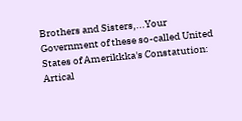Brothers and Sisters,...Your Government of these so-called United States of Amerikkka's Constatution: Artical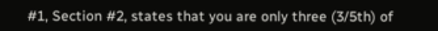#1, Section #2, states that you are only three (3/5th) of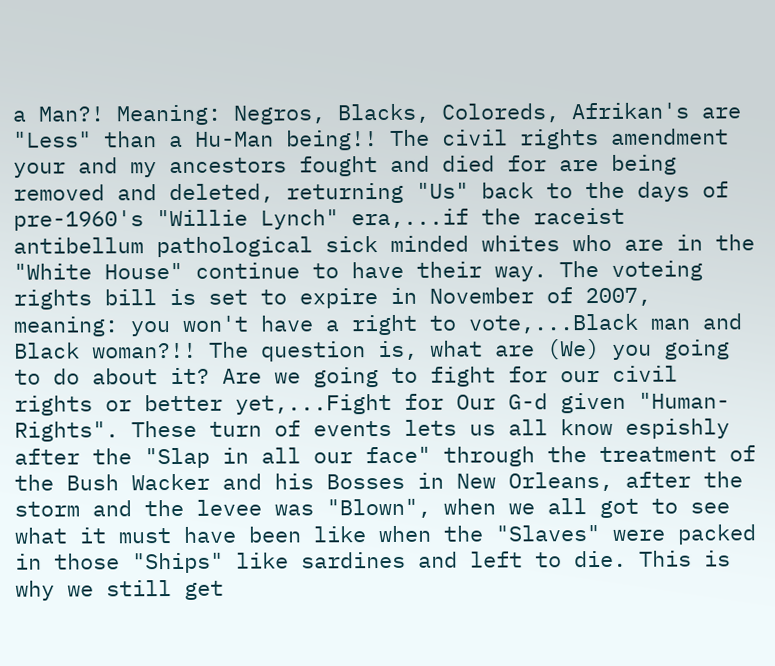a Man?! Meaning: Negros, Blacks, Coloreds, Afrikan's are "Less" than a Hu-Man being!! The civil rights amendment your and my ancestors fought and died for are being removed and deleted, returning "Us" back to the days of pre-1960's "Willie Lynch" era,...if the raceist antibellum pathological sick minded whites who are in the "White House" continue to have their way. The voteing rights bill is set to expire in November of 2007, meaning: you won't have a right to vote,...Black man and Black woman?!! The question is, what are (We) you going to do about it? Are we going to fight for our civil rights or better yet,...Fight for Our G-d given "Human-Rights". These turn of events lets us all know espishly after the "Slap in all our face" through the treatment of the Bush Wacker and his Bosses in New Orleans, after the storm and the levee was "Blown", when we all got to see what it must have been like when the "Slaves" were packed in those "Ships" like sardines and left to die. This is why we still get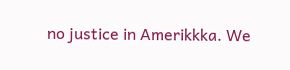no justice in Amerikkka. We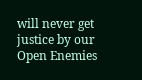will never get justice by our Open Enemies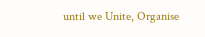until we Unite, Organise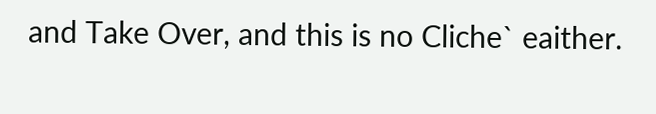and Take Over, and this is no Cliche` eaither.